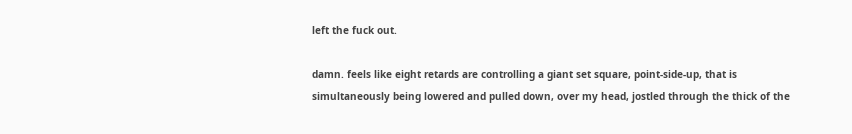left the fuck out.

damn. feels like eight retards are controlling a giant set square, point-side-up, that is simultaneously being lowered and pulled down, over my head, jostled through the thick of the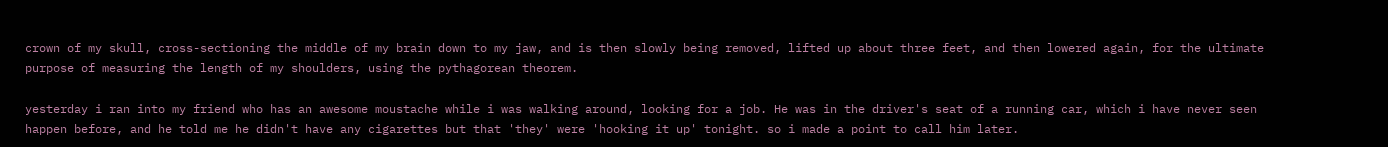crown of my skull, cross-sectioning the middle of my brain down to my jaw, and is then slowly being removed, lifted up about three feet, and then lowered again, for the ultimate purpose of measuring the length of my shoulders, using the pythagorean theorem.

yesterday i ran into my friend who has an awesome moustache while i was walking around, looking for a job. He was in the driver's seat of a running car, which i have never seen happen before, and he told me he didn't have any cigarettes but that 'they' were 'hooking it up' tonight. so i made a point to call him later.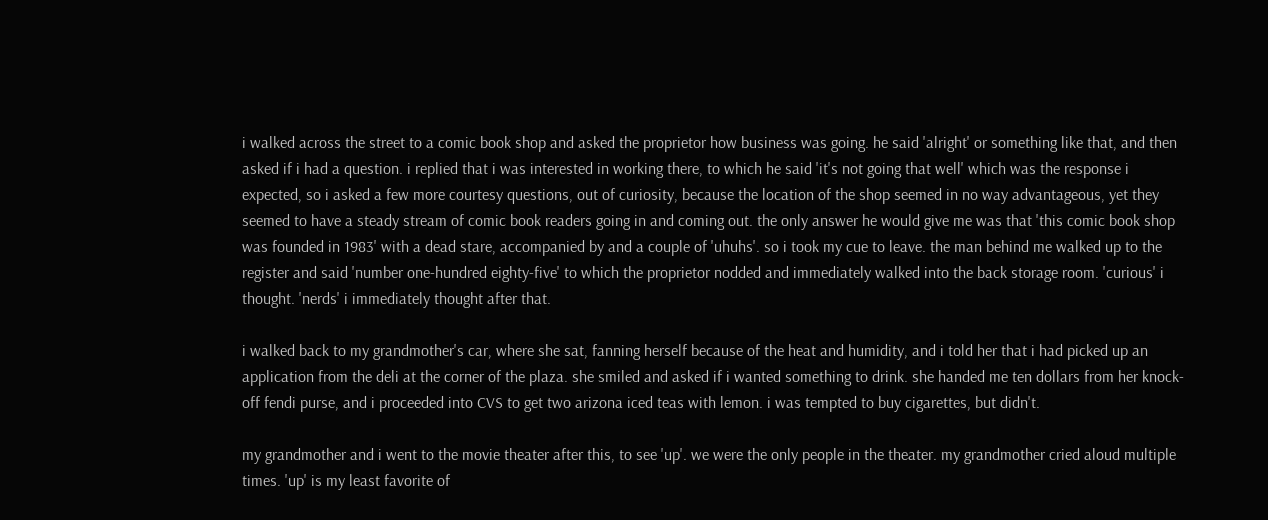i walked across the street to a comic book shop and asked the proprietor how business was going. he said 'alright' or something like that, and then asked if i had a question. i replied that i was interested in working there, to which he said 'it's not going that well' which was the response i expected, so i asked a few more courtesy questions, out of curiosity, because the location of the shop seemed in no way advantageous, yet they seemed to have a steady stream of comic book readers going in and coming out. the only answer he would give me was that 'this comic book shop was founded in 1983' with a dead stare, accompanied by and a couple of 'uhuhs'. so i took my cue to leave. the man behind me walked up to the register and said 'number one-hundred eighty-five' to which the proprietor nodded and immediately walked into the back storage room. 'curious' i thought. 'nerds' i immediately thought after that.

i walked back to my grandmother's car, where she sat, fanning herself because of the heat and humidity, and i told her that i had picked up an application from the deli at the corner of the plaza. she smiled and asked if i wanted something to drink. she handed me ten dollars from her knock-off fendi purse, and i proceeded into CVS to get two arizona iced teas with lemon. i was tempted to buy cigarettes, but didn't.

my grandmother and i went to the movie theater after this, to see 'up'. we were the only people in the theater. my grandmother cried aloud multiple times. 'up' is my least favorite of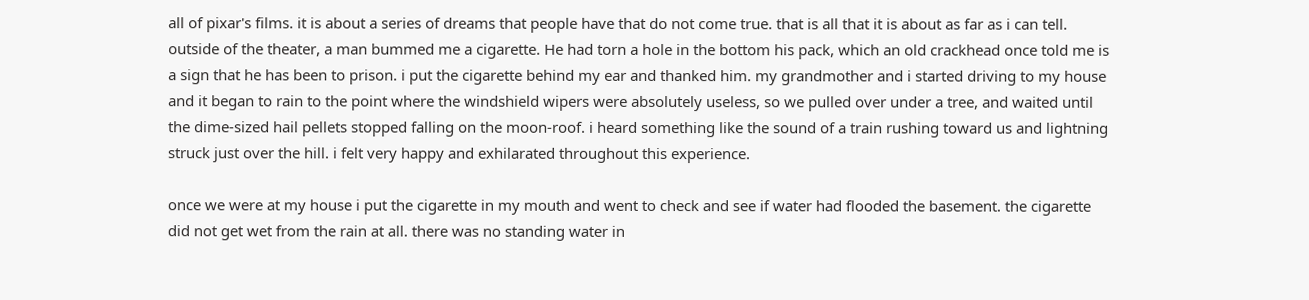all of pixar's films. it is about a series of dreams that people have that do not come true. that is all that it is about as far as i can tell. outside of the theater, a man bummed me a cigarette. He had torn a hole in the bottom his pack, which an old crackhead once told me is a sign that he has been to prison. i put the cigarette behind my ear and thanked him. my grandmother and i started driving to my house and it began to rain to the point where the windshield wipers were absolutely useless, so we pulled over under a tree, and waited until the dime-sized hail pellets stopped falling on the moon-roof. i heard something like the sound of a train rushing toward us and lightning struck just over the hill. i felt very happy and exhilarated throughout this experience.

once we were at my house i put the cigarette in my mouth and went to check and see if water had flooded the basement. the cigarette did not get wet from the rain at all. there was no standing water in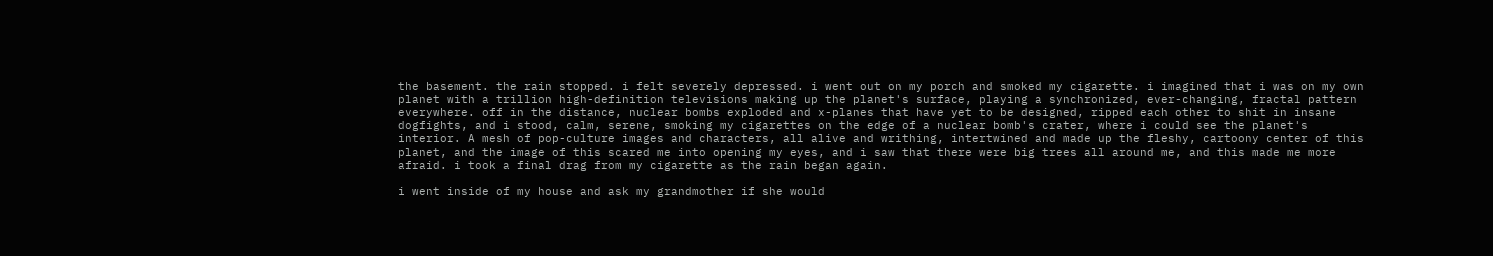the basement. the rain stopped. i felt severely depressed. i went out on my porch and smoked my cigarette. i imagined that i was on my own planet with a trillion high-definition televisions making up the planet's surface, playing a synchronized, ever-changing, fractal pattern everywhere. off in the distance, nuclear bombs exploded and x-planes that have yet to be designed, ripped each other to shit in insane dogfights, and i stood, calm, serene, smoking my cigarettes on the edge of a nuclear bomb's crater, where i could see the planet's interior. A mesh of pop-culture images and characters, all alive and writhing, intertwined and made up the fleshy, cartoony center of this planet, and the image of this scared me into opening my eyes, and i saw that there were big trees all around me, and this made me more afraid. i took a final drag from my cigarette as the rain began again.

i went inside of my house and ask my grandmother if she would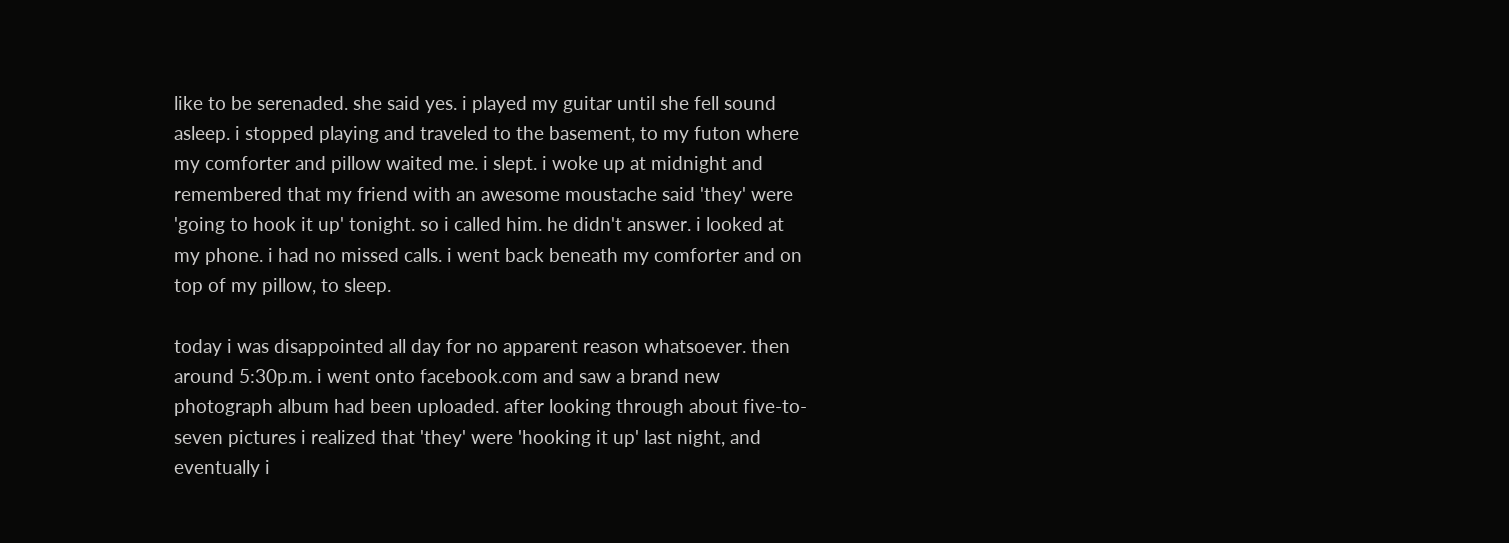like to be serenaded. she said yes. i played my guitar until she fell sound asleep. i stopped playing and traveled to the basement, to my futon where my comforter and pillow waited me. i slept. i woke up at midnight and remembered that my friend with an awesome moustache said 'they' were 'going to hook it up' tonight. so i called him. he didn't answer. i looked at my phone. i had no missed calls. i went back beneath my comforter and on top of my pillow, to sleep.

today i was disappointed all day for no apparent reason whatsoever. then around 5:30p.m. i went onto facebook.com and saw a brand new photograph album had been uploaded. after looking through about five-to-seven pictures i realized that 'they' were 'hooking it up' last night, and eventually i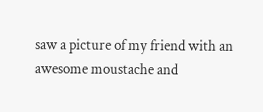saw a picture of my friend with an awesome moustache and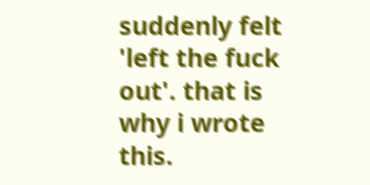suddenly felt 'left the fuck out'. that is why i wrote this.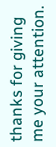thanks for giving me your attention.